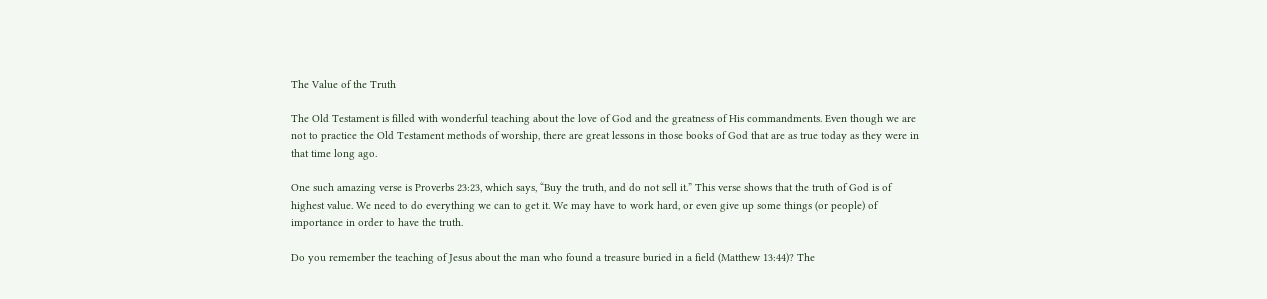The Value of the Truth

The Old Testament is filled with wonderful teaching about the love of God and the greatness of His commandments. Even though we are not to practice the Old Testament methods of worship, there are great lessons in those books of God that are as true today as they were in that time long ago.

One such amazing verse is Proverbs 23:23, which says, “Buy the truth, and do not sell it.” This verse shows that the truth of God is of highest value. We need to do everything we can to get it. We may have to work hard, or even give up some things (or people) of importance in order to have the truth.

Do you remember the teaching of Jesus about the man who found a treasure buried in a field (Matthew 13:44)? The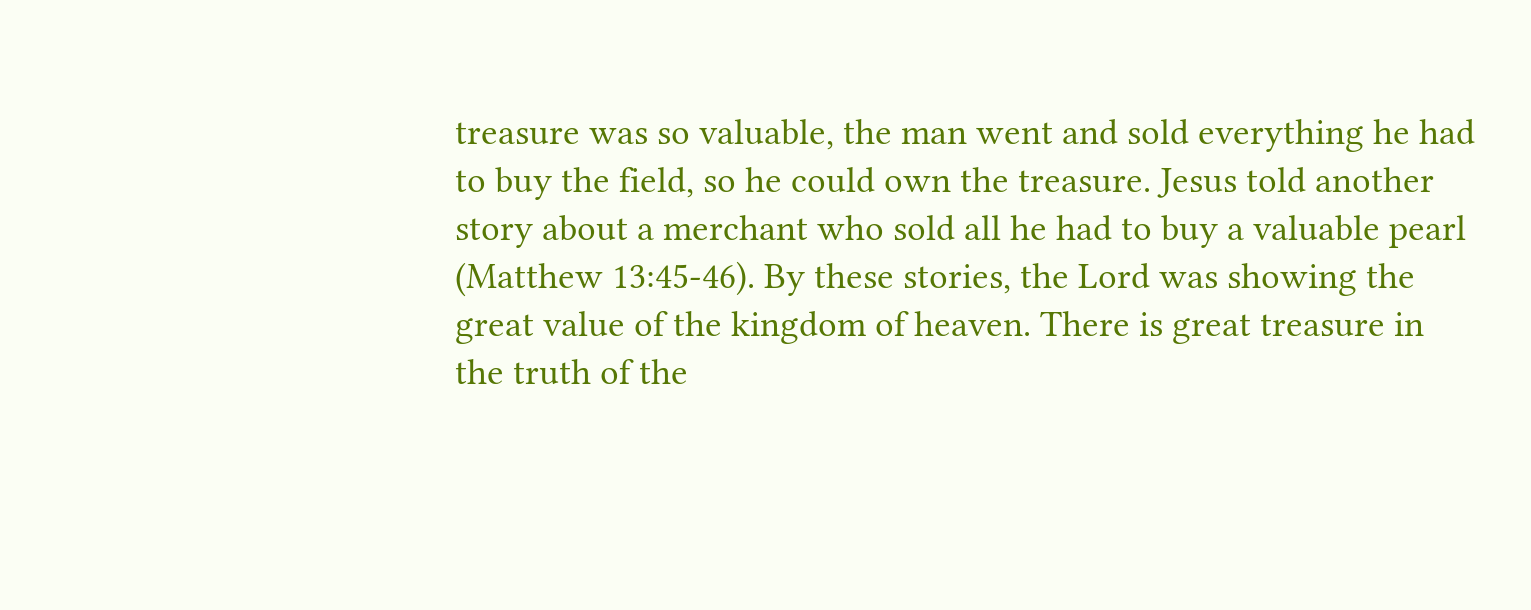treasure was so valuable, the man went and sold everything he had to buy the field, so he could own the treasure. Jesus told another story about a merchant who sold all he had to buy a valuable pearl (Matthew 13:45-46). By these stories, the Lord was showing the great value of the kingdom of heaven. There is great treasure in the truth of the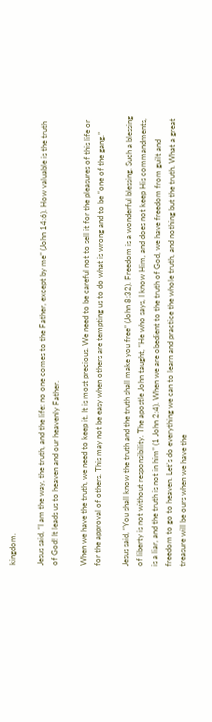kingdom.

Jesus said, “I am the way, the truth, and the life: no one comes to the Father, except by me” (John 14:6). How valuable is the truth of God! It leads us to heaven and our heavenly Father.

When we have the truth, we need to keep it. It is most precious. We need to be careful not to sell it for the pleasures of this life or for the approval of others. This may not be easy when others are tempting us to do what is wrong and to be “one of the gang.”

Jesus said, “You shall know the truth and the truth shall make you free” (John 8:32). Freedom is a wonderful blessing. Such a blessing of liberty is not without responsibility. The apostle John taught, “He who says, I know Him, and does not keep His commandments, is a liar, and the truth is not in him” (1 John 2:4). When we are obedient to the truth of God, we have freedom from guilt and freedom to go to heaven. Let’s do everything we can to learn and practice the whole truth, and nothing but the truth. What a great treasure will be ours when we have the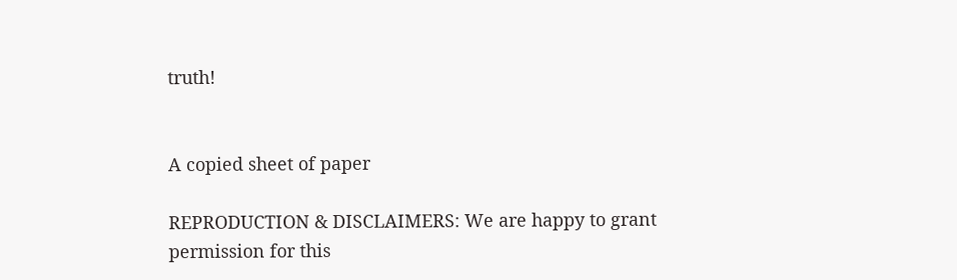truth!


A copied sheet of paper

REPRODUCTION & DISCLAIMERS: We are happy to grant permission for this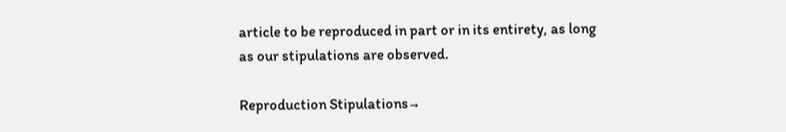article to be reproduced in part or in its entirety, as long as our stipulations are observed.

Reproduction Stipulations→